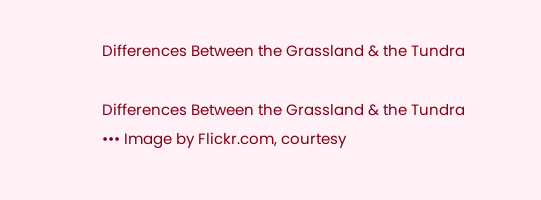Differences Between the Grassland & the Tundra

Differences Between the Grassland & the Tundra
••• Image by Flickr.com, courtesy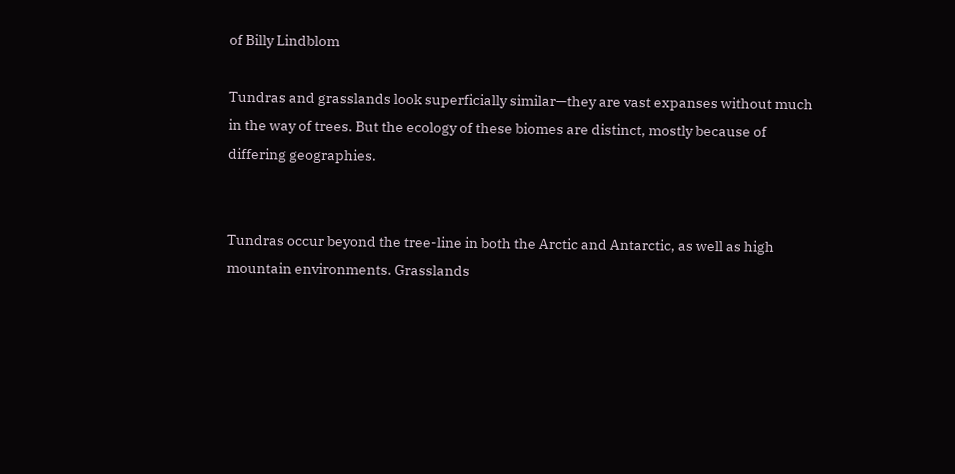of Billy Lindblom

Tundras and grasslands look superficially similar—they are vast expanses without much in the way of trees. But the ecology of these biomes are distinct, mostly because of differing geographies.


Tundras occur beyond the tree-line in both the Arctic and Antarctic, as well as high mountain environments. Grasslands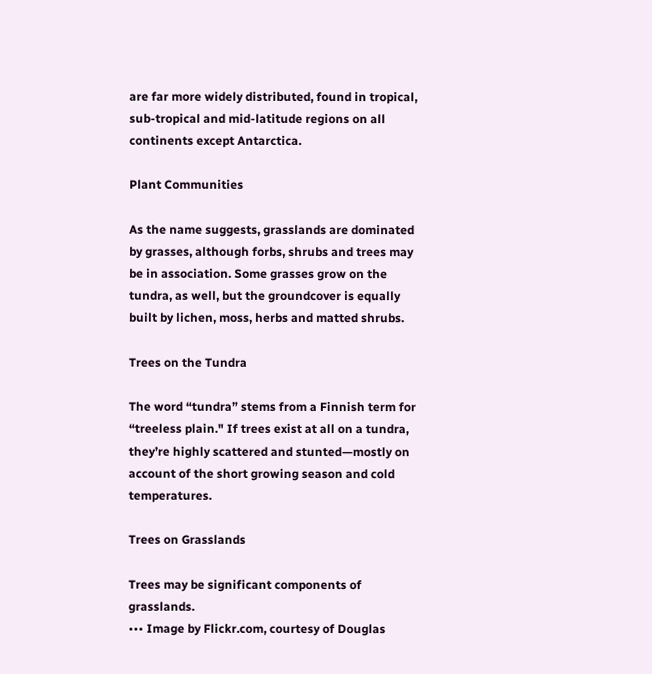are far more widely distributed, found in tropical, sub-tropical and mid-latitude regions on all continents except Antarctica.

Plant Communities

As the name suggests, grasslands are dominated by grasses, although forbs, shrubs and trees may be in association. Some grasses grow on the tundra, as well, but the groundcover is equally built by lichen, moss, herbs and matted shrubs.

Trees on the Tundra

The word “tundra” stems from a Finnish term for “treeless plain." If trees exist at all on a tundra, they’re highly scattered and stunted—mostly on account of the short growing season and cold temperatures.

Trees on Grasslands

Trees may be significant components of grasslands.
••• Image by Flickr.com, courtesy of Douglas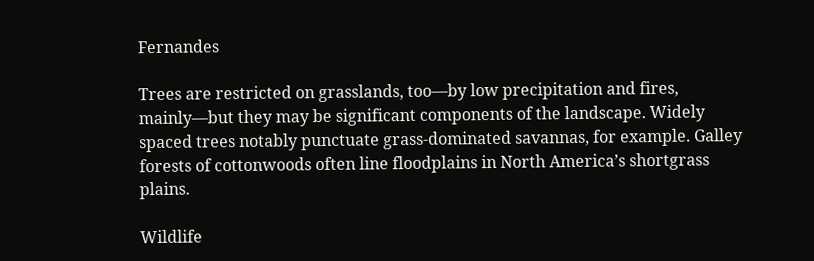Fernandes

Trees are restricted on grasslands, too—by low precipitation and fires, mainly—but they may be significant components of the landscape. Widely spaced trees notably punctuate grass-dominated savannas, for example. Galley forests of cottonwoods often line floodplains in North America’s shortgrass plains.

Wildlife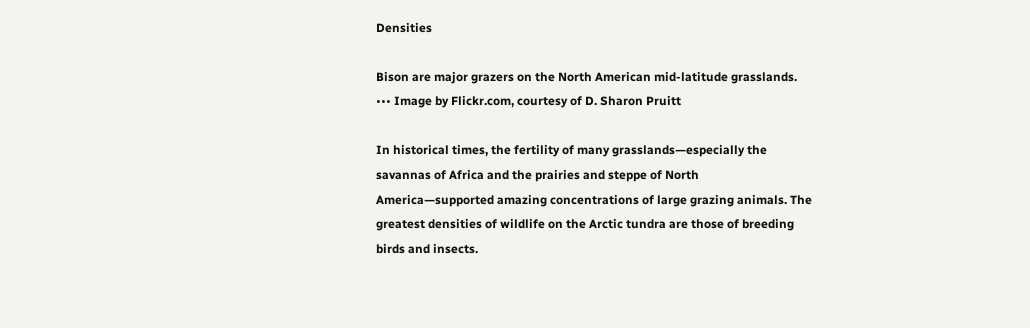Densities

Bison are major grazers on the North American mid-latitude grasslands.
••• Image by Flickr.com, courtesy of D. Sharon Pruitt

In historical times, the fertility of many grasslands—especially the savannas of Africa and the prairies and steppe of North America—supported amazing concentrations of large grazing animals. The greatest densities of wildlife on the Arctic tundra are those of breeding birds and insects.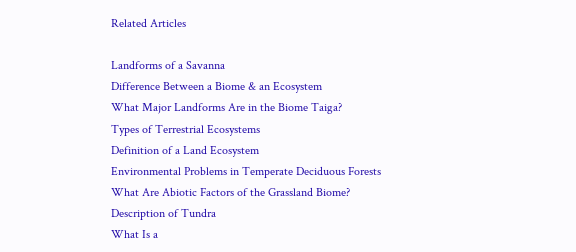Related Articles

Landforms of a Savanna
Difference Between a Biome & an Ecosystem
What Major Landforms Are in the Biome Taiga?
Types of Terrestrial Ecosystems
Definition of a Land Ecosystem
Environmental Problems in Temperate Deciduous Forests
What Are Abiotic Factors of the Grassland Biome?
Description of Tundra
What Is a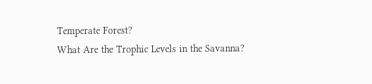Temperate Forest?
What Are the Trophic Levels in the Savanna?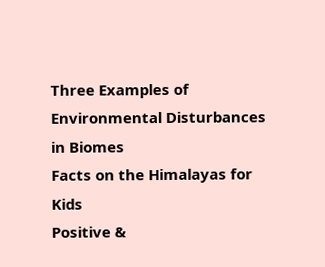Three Examples of Environmental Disturbances in Biomes
Facts on the Himalayas for Kids
Positive &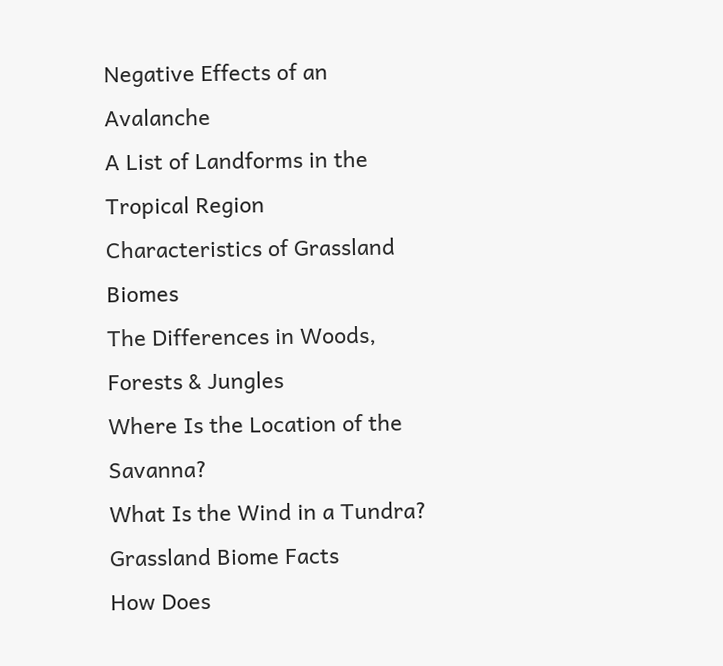Negative Effects of an Avalanche
A List of Landforms in the Tropical Region
Characteristics of Grassland Biomes
The Differences in Woods, Forests & Jungles
Where Is the Location of the Savanna?
What Is the Wind in a Tundra?
Grassland Biome Facts
How Does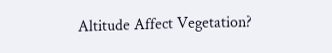Altitude Affect Vegetation?